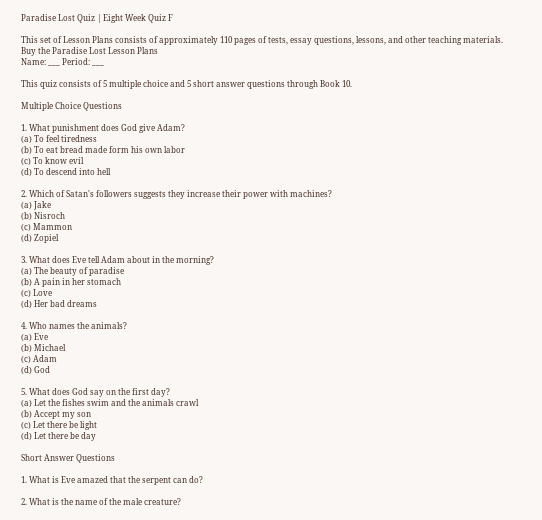Paradise Lost Quiz | Eight Week Quiz F

This set of Lesson Plans consists of approximately 110 pages of tests, essay questions, lessons, and other teaching materials.
Buy the Paradise Lost Lesson Plans
Name: ___ Period: ___

This quiz consists of 5 multiple choice and 5 short answer questions through Book 10.

Multiple Choice Questions

1. What punishment does God give Adam?
(a) To feel tiredness
(b) To eat bread made form his own labor
(c) To know evil
(d) To descend into hell

2. Which of Satan's followers suggests they increase their power with machines?
(a) Jake
(b) Nisroch
(c) Mammon
(d) Zopiel

3. What does Eve tell Adam about in the morning?
(a) The beauty of paradise
(b) A pain in her stomach
(c) Love
(d) Her bad dreams

4. Who names the animals?
(a) Eve
(b) Michael
(c) Adam
(d) God

5. What does God say on the first day?
(a) Let the fishes swim and the animals crawl
(b) Accept my son
(c) Let there be light
(d) Let there be day

Short Answer Questions

1. What is Eve amazed that the serpent can do?

2. What is the name of the male creature?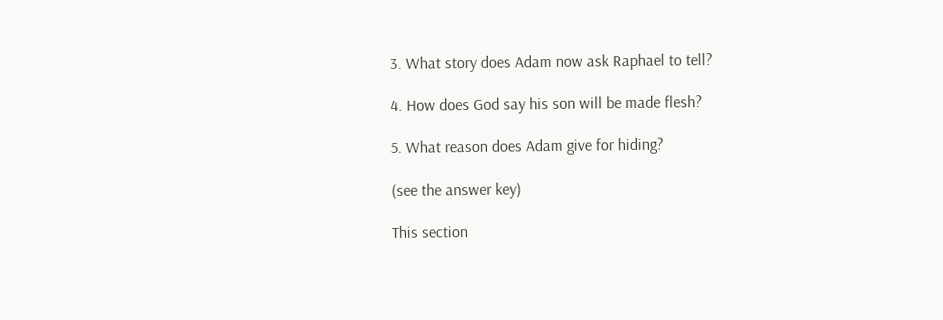3. What story does Adam now ask Raphael to tell?

4. How does God say his son will be made flesh?

5. What reason does Adam give for hiding?

(see the answer key)

This section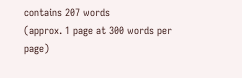contains 207 words
(approx. 1 page at 300 words per page)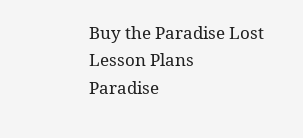Buy the Paradise Lost Lesson Plans
Paradise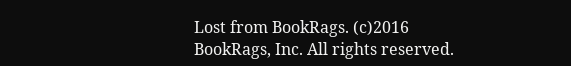Lost from BookRags. (c)2016 BookRags, Inc. All rights reserved.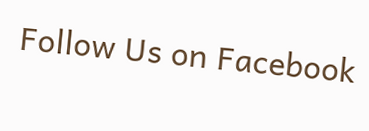Follow Us on Facebook